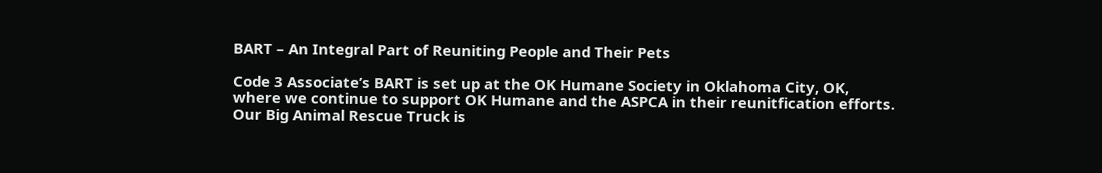BART – An Integral Part of Reuniting People and Their Pets

Code 3 Associate’s BART is set up at the OK Humane Society in Oklahoma City, OK, where we continue to support OK Humane and the ASPCA in their reunitfication efforts. Our Big Animal Rescue Truck is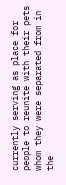currently serving as place for people to reunite with their pets whom they were separated from in the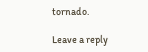tornado.

Leave a reply